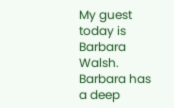My guest today is Barbara Walsh. Barbara has a deep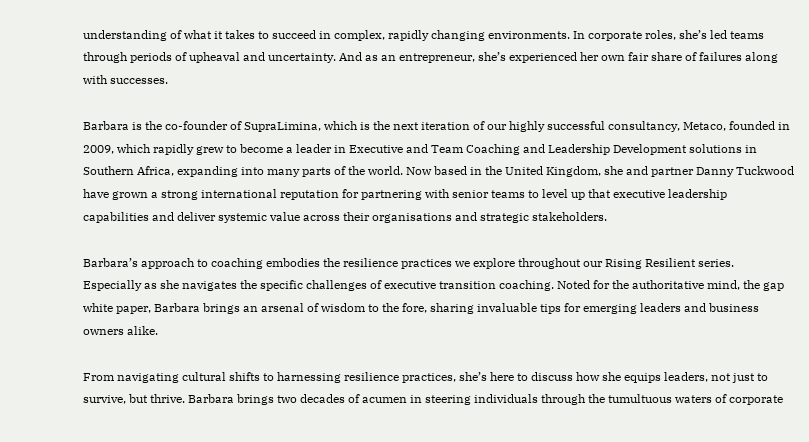understanding of what it takes to succeed in complex, rapidly changing environments. In corporate roles, she’s led teams through periods of upheaval and uncertainty. And as an entrepreneur, she’s experienced her own fair share of failures along with successes.

Barbara is the co-founder of SupraLimina, which is the next iteration of our highly successful consultancy, Metaco, founded in 2009, which rapidly grew to become a leader in Executive and Team Coaching and Leadership Development solutions in Southern Africa, expanding into many parts of the world. Now based in the United Kingdom, she and partner Danny Tuckwood have grown a strong international reputation for partnering with senior teams to level up that executive leadership capabilities and deliver systemic value across their organisations and strategic stakeholders.

Barbara’s approach to coaching embodies the resilience practices we explore throughout our Rising Resilient series. Especially as she navigates the specific challenges of executive transition coaching. Noted for the authoritative mind, the gap white paper, Barbara brings an arsenal of wisdom to the fore, sharing invaluable tips for emerging leaders and business owners alike.

From navigating cultural shifts to harnessing resilience practices, she’s here to discuss how she equips leaders, not just to survive, but thrive. Barbara brings two decades of acumen in steering individuals through the tumultuous waters of corporate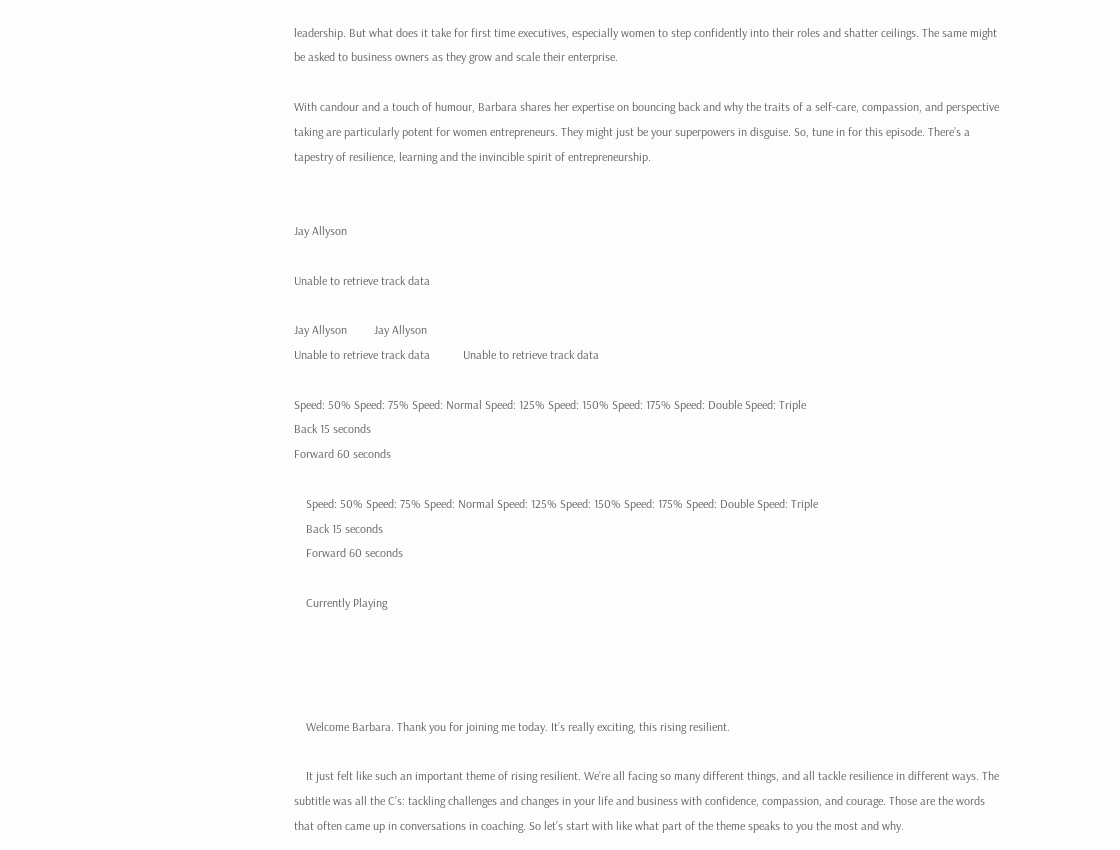leadership. But what does it take for first time executives, especially women to step confidently into their roles and shatter ceilings. The same might be asked to business owners as they grow and scale their enterprise.

With candour and a touch of humour, Barbara shares her expertise on bouncing back and why the traits of a self-care, compassion, and perspective taking are particularly potent for women entrepreneurs. They might just be your superpowers in disguise. So, tune in for this episode. There’s a tapestry of resilience, learning and the invincible spirit of entrepreneurship.


Jay Allyson

Unable to retrieve track data

Jay Allyson         Jay Allyson
Unable to retrieve track data           Unable to retrieve track data

Speed: 50% Speed: 75% Speed: Normal Speed: 125% Speed: 150% Speed: 175% Speed: Double Speed: Triple
Back 15 seconds
Forward 60 seconds

    Speed: 50% Speed: 75% Speed: Normal Speed: 125% Speed: 150% Speed: 175% Speed: Double Speed: Triple
    Back 15 seconds
    Forward 60 seconds

    Currently Playing




    Welcome Barbara. Thank you for joining me today. It’s really exciting, this rising resilient.

    It just felt like such an important theme of rising resilient. We’re all facing so many different things, and all tackle resilience in different ways. The subtitle was all the C’s: tackling challenges and changes in your life and business with confidence, compassion, and courage. Those are the words that often came up in conversations in coaching. So let’s start with like what part of the theme speaks to you the most and why.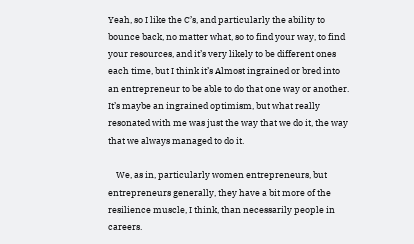Yeah, so I like the C’s, and particularly the ability to bounce back, no matter what, so to find your way, to find your resources, and it’s very likely to be different ones each time, but I think it’s Almost ingrained or bred into an entrepreneur to be able to do that one way or another. It’s maybe an ingrained optimism, but what really resonated with me was just the way that we do it, the way that we always managed to do it.

    We, as in, particularly women entrepreneurs, but entrepreneurs generally, they have a bit more of the resilience muscle, I think, than necessarily people in careers.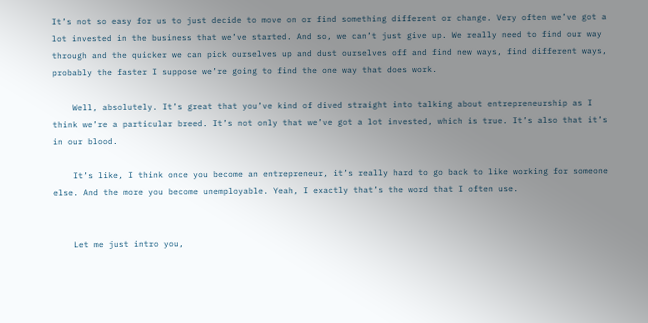It’s not so easy for us to just decide to move on or find something different or change. Very often we’ve got a lot invested in the business that we’ve started. And so, we can’t just give up. We really need to find our way through and the quicker we can pick ourselves up and dust ourselves off and find new ways, find different ways, probably the faster I suppose we’re going to find the one way that does work.

    Well, absolutely. It’s great that you’ve kind of dived straight into talking about entrepreneurship as I think we’re a particular breed. It’s not only that we’ve got a lot invested, which is true. It’s also that it’s in our blood.

    It’s like, I think once you become an entrepreneur, it’s really hard to go back to like working for someone else. And the more you become unemployable. Yeah, I exactly that’s the word that I often use.


    Let me just intro you,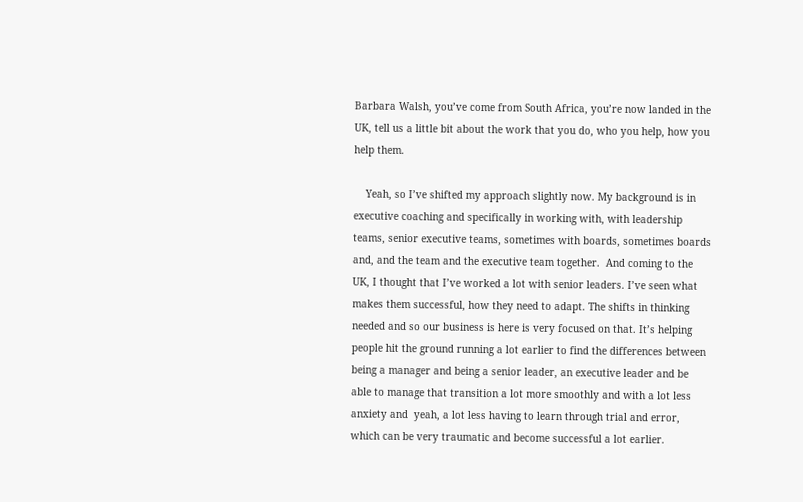Barbara Walsh, you’ve come from South Africa, you’re now landed in the UK, tell us a little bit about the work that you do, who you help, how you help them.

    Yeah, so I’ve shifted my approach slightly now. My background is in executive coaching and specifically in working with, with leadership teams, senior executive teams, sometimes with boards, sometimes boards and, and the team and the executive team together.  And coming to the UK, I thought that I’ve worked a lot with senior leaders. I’ve seen what makes them successful, how they need to adapt. The shifts in thinking needed and so our business is here is very focused on that. It’s helping people hit the ground running a lot earlier to find the differences between being a manager and being a senior leader, an executive leader and be able to manage that transition a lot more smoothly and with a lot less anxiety and  yeah, a lot less having to learn through trial and error, which can be very traumatic and become successful a lot earlier.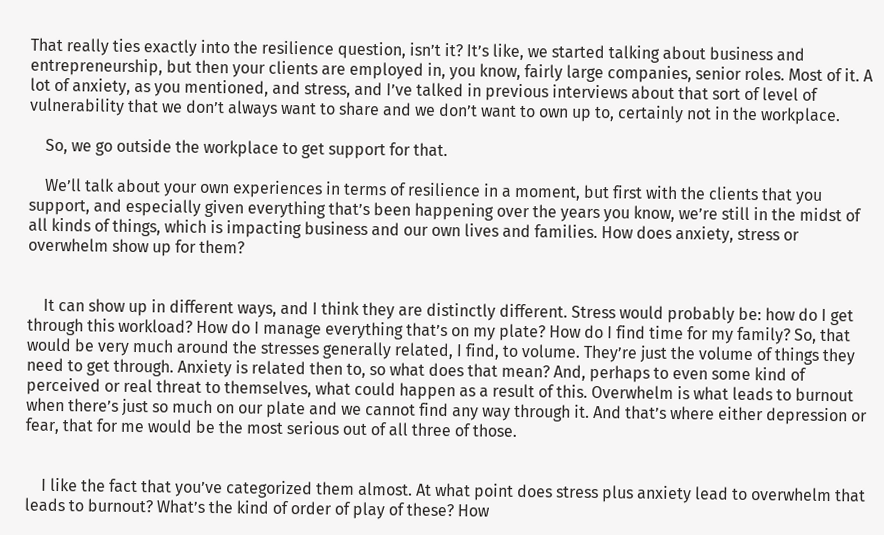That really ties exactly into the resilience question, isn’t it? It’s like, we started talking about business and entrepreneurship, but then your clients are employed in, you know, fairly large companies, senior roles. Most of it. A lot of anxiety, as you mentioned, and stress, and I’ve talked in previous interviews about that sort of level of vulnerability that we don’t always want to share and we don’t want to own up to, certainly not in the workplace.

    So, we go outside the workplace to get support for that.

    We’ll talk about your own experiences in terms of resilience in a moment, but first with the clients that you support, and especially given everything that’s been happening over the years you know, we’re still in the midst of all kinds of things, which is impacting business and our own lives and families. How does anxiety, stress or overwhelm show up for them?


    It can show up in different ways, and I think they are distinctly different. Stress would probably be: how do I get through this workload? How do I manage everything that’s on my plate? How do I find time for my family? So, that would be very much around the stresses generally related, I find, to volume. They’re just the volume of things they need to get through. Anxiety is related then to, so what does that mean? And, perhaps to even some kind of perceived or real threat to themselves, what could happen as a result of this. Overwhelm is what leads to burnout when there’s just so much on our plate and we cannot find any way through it. And that’s where either depression or fear, that for me would be the most serious out of all three of those.


    I like the fact that you’ve categorized them almost. At what point does stress plus anxiety lead to overwhelm that leads to burnout? What’s the kind of order of play of these? How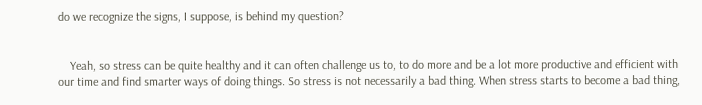do we recognize the signs, I suppose, is behind my question?


    Yeah, so stress can be quite healthy and it can often challenge us to, to do more and be a lot more productive and efficient with our time and find smarter ways of doing things. So stress is not necessarily a bad thing. When stress starts to become a bad thing,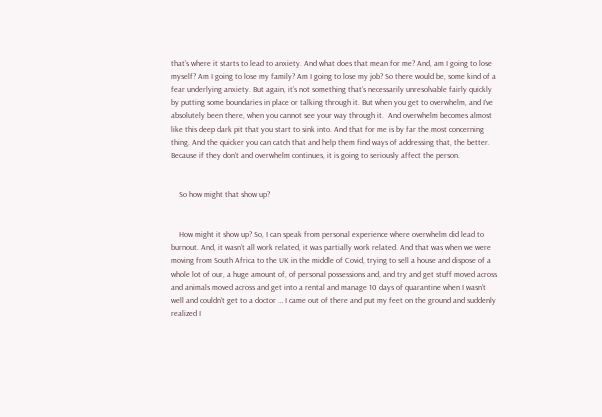that’s where it starts to lead to anxiety. And what does that mean for me? And, am I going to lose myself? Am I going to lose my family? Am I going to lose my job? So there would be, some kind of a fear underlying anxiety. But again, it’s not something that’s necessarily unresolvable fairly quickly by putting some boundaries in place or talking through it. But when you get to overwhelm, and I’ve absolutely been there, when you cannot see your way through it.  And overwhelm becomes almost like this deep dark pit that you start to sink into. And that for me is by far the most concerning thing. And the quicker you can catch that and help them find ways of addressing that, the better. Because if they don’t and overwhelm continues, it is going to seriously affect the person.


    So how might that show up?


    How might it show up? So, I can speak from personal experience where overwhelm did lead to burnout. And, it wasn’t all work related, it was partially work related. And that was when we were moving from South Africa to the UK in the middle of Covid, trying to sell a house and dispose of a whole lot of our, a huge amount of, of personal possessions and, and try and get stuff moved across and animals moved across and get into a rental and manage 10 days of quarantine when I wasn’t well and couldn’t get to a doctor … I came out of there and put my feet on the ground and suddenly realized I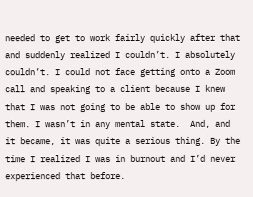needed to get to work fairly quickly after that and suddenly realized I couldn’t. I absolutely couldn’t. I could not face getting onto a Zoom call and speaking to a client because I knew that I was not going to be able to show up for them. I wasn’t in any mental state.  And, and it became, it was quite a serious thing. By the time I realized I was in burnout and I’d never experienced that before.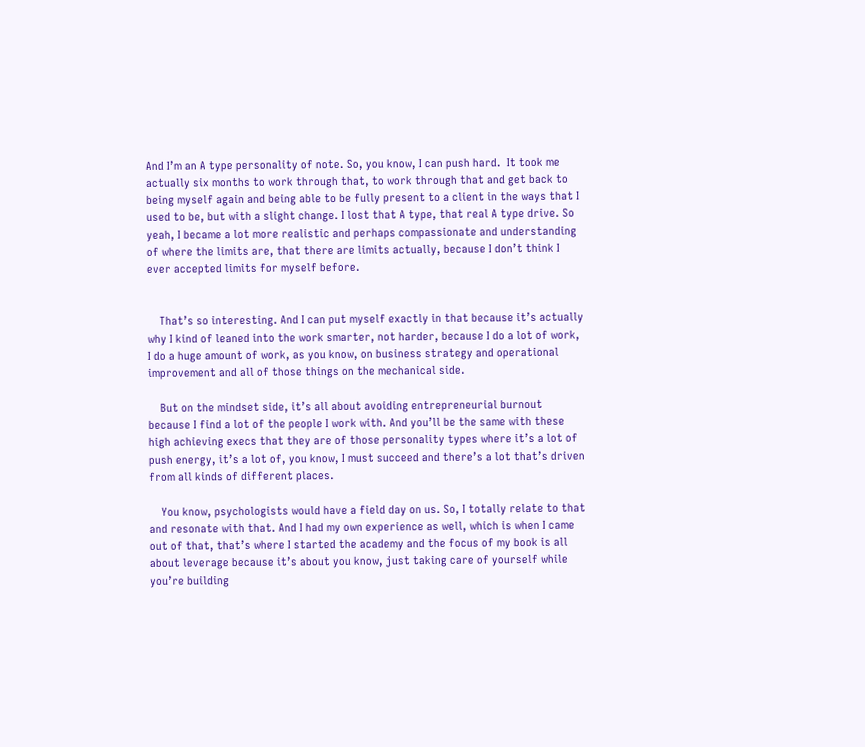And I’m an A type personality of note. So, you know, I can push hard.  It took me actually six months to work through that, to work through that and get back to being myself again and being able to be fully present to a client in the ways that I used to be, but with a slight change. I lost that A type, that real A type drive. So yeah, I became a lot more realistic and perhaps compassionate and understanding of where the limits are, that there are limits actually, because I don’t think I ever accepted limits for myself before.


    That’s so interesting. And I can put myself exactly in that because it’s actually why I kind of leaned into the work smarter, not harder, because I do a lot of work, I do a huge amount of work, as you know, on business strategy and operational improvement and all of those things on the mechanical side.

    But on the mindset side, it’s all about avoiding entrepreneurial burnout because I find a lot of the people I work with. And you’ll be the same with these high achieving execs that they are of those personality types where it’s a lot of push energy, it’s a lot of, you know, I must succeed and there’s a lot that’s driven from all kinds of different places.

    You know, psychologists would have a field day on us. So, I totally relate to that and resonate with that. And I had my own experience as well, which is when I came out of that, that’s where I started the academy and the focus of my book is all about leverage because it’s about you know, just taking care of yourself while you’re building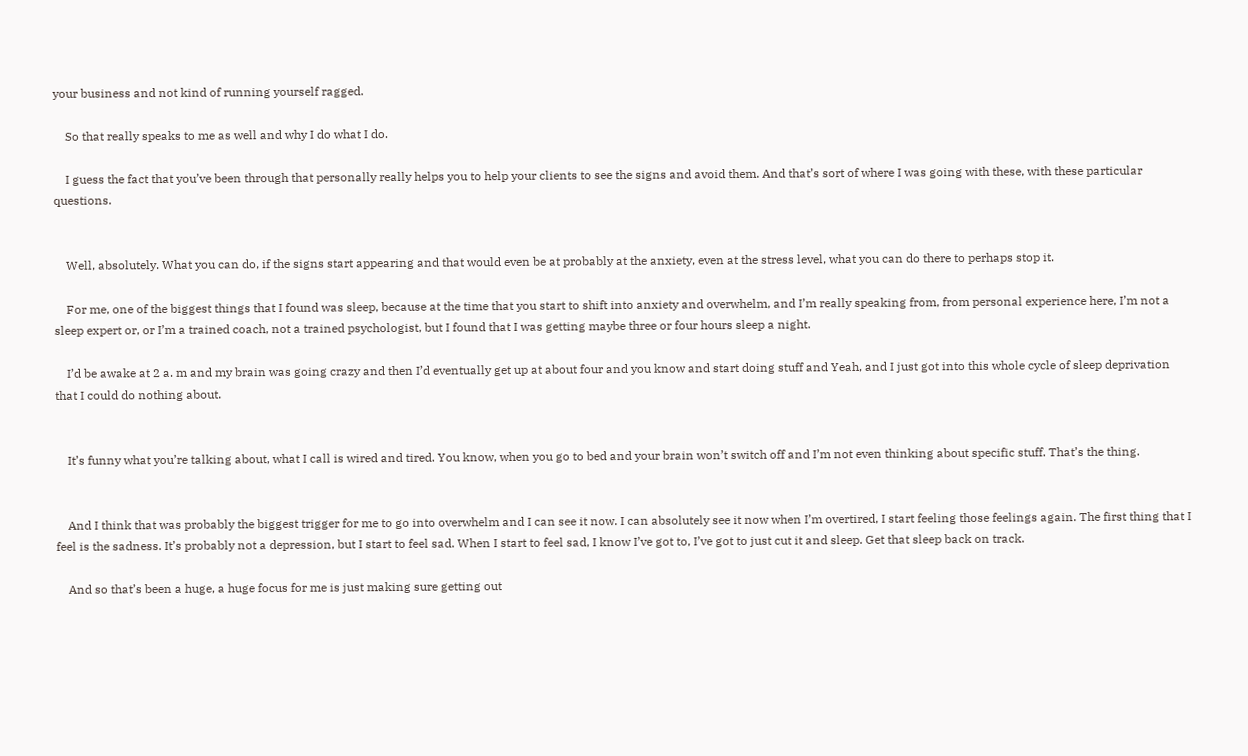your business and not kind of running yourself ragged.

    So that really speaks to me as well and why I do what I do.

    I guess the fact that you’ve been through that personally really helps you to help your clients to see the signs and avoid them. And that’s sort of where I was going with these, with these particular questions.


    Well, absolutely. What you can do, if the signs start appearing and that would even be at probably at the anxiety, even at the stress level, what you can do there to perhaps stop it.

    For me, one of the biggest things that I found was sleep, because at the time that you start to shift into anxiety and overwhelm, and I’m really speaking from, from personal experience here, I’m not a sleep expert or, or I’m a trained coach, not a trained psychologist, but I found that I was getting maybe three or four hours sleep a night.

    I’d be awake at 2 a. m and my brain was going crazy and then I’d eventually get up at about four and you know and start doing stuff and Yeah, and I just got into this whole cycle of sleep deprivation that I could do nothing about.


    It’s funny what you’re talking about, what I call is wired and tired. You know, when you go to bed and your brain won’t switch off and I’m not even thinking about specific stuff. That’s the thing.


    And I think that was probably the biggest trigger for me to go into overwhelm and I can see it now. I can absolutely see it now when I’m overtired, I start feeling those feelings again. The first thing that I feel is the sadness. It’s probably not a depression, but I start to feel sad. When I start to feel sad, I know I’ve got to, I’ve got to just cut it and sleep. Get that sleep back on track.

    And so that’s been a huge, a huge focus for me is just making sure getting out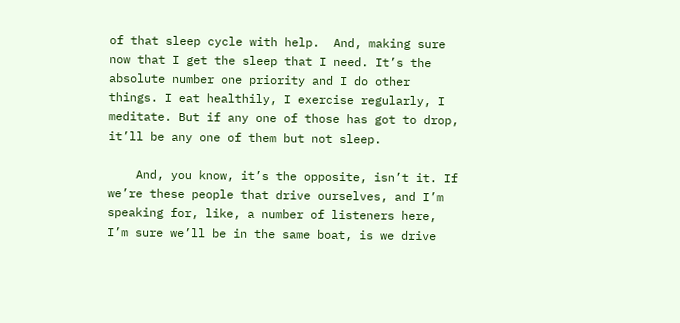of that sleep cycle with help.  And, making sure now that I get the sleep that I need. It’s the absolute number one priority and I do other things. I eat healthily, I exercise regularly, I meditate. But if any one of those has got to drop, it’ll be any one of them but not sleep.

    And, you know, it’s the opposite, isn’t it. If we’re these people that drive ourselves, and I’m speaking for, like, a number of listeners here, I’m sure we’ll be in the same boat, is we drive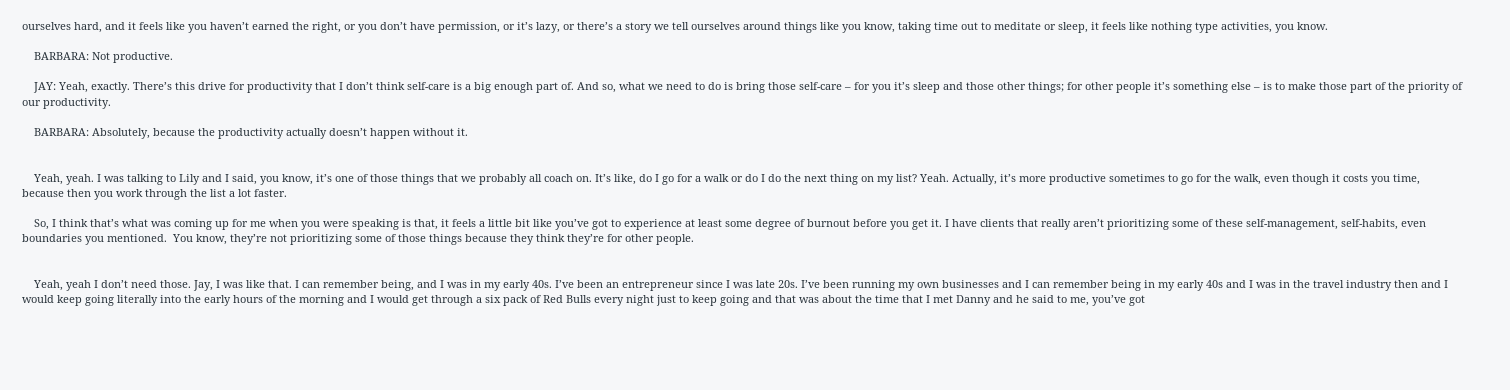ourselves hard, and it feels like you haven’t earned the right, or you don’t have permission, or it’s lazy, or there’s a story we tell ourselves around things like you know, taking time out to meditate or sleep, it feels like nothing type activities, you know.

    BARBARA: Not productive.

    JAY: Yeah, exactly. There’s this drive for productivity that I don’t think self-care is a big enough part of. And so, what we need to do is bring those self-care – for you it’s sleep and those other things; for other people it’s something else – is to make those part of the priority of our productivity.

    BARBARA: Absolutely, because the productivity actually doesn’t happen without it.


    Yeah, yeah. I was talking to Lily and I said, you know, it’s one of those things that we probably all coach on. It’s like, do I go for a walk or do I do the next thing on my list? Yeah. Actually, it’s more productive sometimes to go for the walk, even though it costs you time, because then you work through the list a lot faster.

    So, I think that’s what was coming up for me when you were speaking is that, it feels a little bit like you’ve got to experience at least some degree of burnout before you get it. I have clients that really aren’t prioritizing some of these self-management, self-habits, even boundaries you mentioned.  You know, they’re not prioritizing some of those things because they think they’re for other people.


    Yeah, yeah I don’t need those. Jay, I was like that. I can remember being, and I was in my early 40s. I’ve been an entrepreneur since I was late 20s. I’ve been running my own businesses and I can remember being in my early 40s and I was in the travel industry then and I would keep going literally into the early hours of the morning and I would get through a six pack of Red Bulls every night just to keep going and that was about the time that I met Danny and he said to me, you’ve got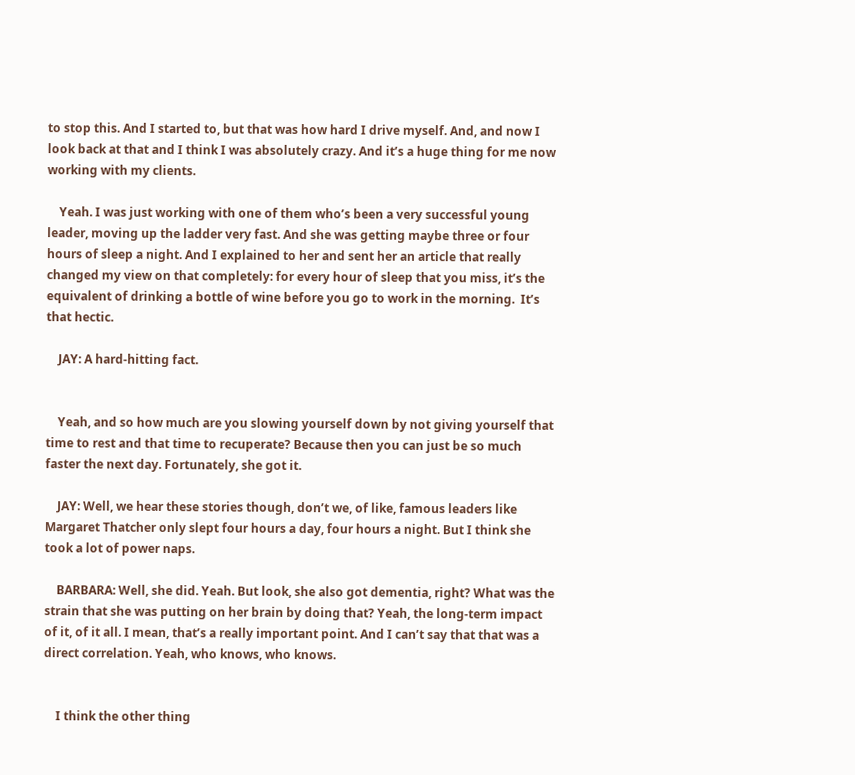to stop this. And I started to, but that was how hard I drive myself. And, and now I look back at that and I think I was absolutely crazy. And it’s a huge thing for me now working with my clients.

    Yeah. I was just working with one of them who’s been a very successful young leader, moving up the ladder very fast. And she was getting maybe three or four hours of sleep a night. And I explained to her and sent her an article that really changed my view on that completely: for every hour of sleep that you miss, it’s the equivalent of drinking a bottle of wine before you go to work in the morning.  It’s that hectic.

    JAY: A hard-hitting fact.


    Yeah, and so how much are you slowing yourself down by not giving yourself that time to rest and that time to recuperate? Because then you can just be so much faster the next day. Fortunately, she got it.

    JAY: Well, we hear these stories though, don’t we, of like, famous leaders like Margaret Thatcher only slept four hours a day, four hours a night. But I think she took a lot of power naps.

    BARBARA: Well, she did. Yeah. But look, she also got dementia, right? What was the strain that she was putting on her brain by doing that? Yeah, the long-term impact of it, of it all. I mean, that’s a really important point. And I can’t say that that was a direct correlation. Yeah, who knows, who knows.


    I think the other thing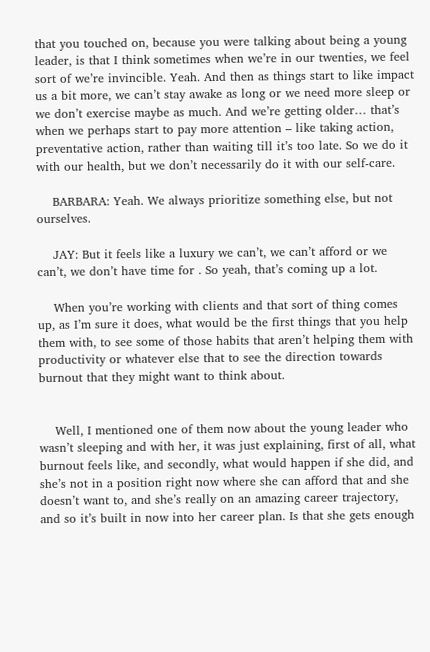that you touched on, because you were talking about being a young leader, is that I think sometimes when we’re in our twenties, we feel sort of we’re invincible. Yeah. And then as things start to like impact us a bit more, we can’t stay awake as long or we need more sleep or we don’t exercise maybe as much. And we’re getting older… that’s when we perhaps start to pay more attention – like taking action, preventative action, rather than waiting till it’s too late. So we do it with our health, but we don’t necessarily do it with our self-care.

    BARBARA: Yeah. We always prioritize something else, but not ourselves.

    JAY: But it feels like a luxury we can’t, we can’t afford or we can’t, we don’t have time for . So yeah, that’s coming up a lot.

    When you’re working with clients and that sort of thing comes up, as I’m sure it does, what would be the first things that you help them with, to see some of those habits that aren’t helping them with productivity or whatever else that to see the direction towards burnout that they might want to think about.


    Well, I mentioned one of them now about the young leader who wasn’t sleeping and with her, it was just explaining, first of all, what burnout feels like, and secondly, what would happen if she did, and she’s not in a position right now where she can afford that and she doesn’t want to, and she’s really on an amazing career trajectory, and so it’s built in now into her career plan. Is that she gets enough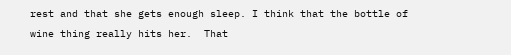rest and that she gets enough sleep. I think that the bottle of wine thing really hits her.  That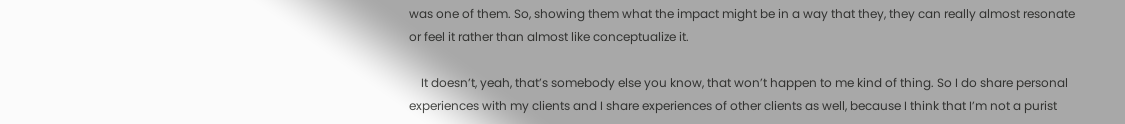was one of them. So, showing them what the impact might be in a way that they, they can really almost resonate or feel it rather than almost like conceptualize it.

    It doesn’t, yeah, that’s somebody else you know, that won’t happen to me kind of thing. So I do share personal experiences with my clients and I share experiences of other clients as well, because I think that I’m not a purist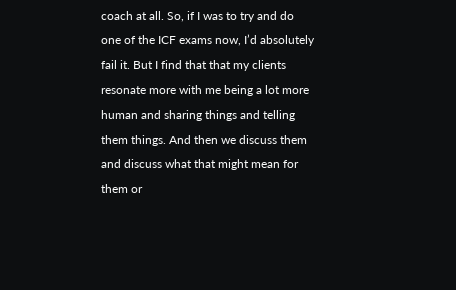coach at all. So, if I was to try and do one of the ICF exams now, I’d absolutely fail it. But I find that that my clients resonate more with me being a lot more human and sharing things and telling them things. And then we discuss them and discuss what that might mean for them or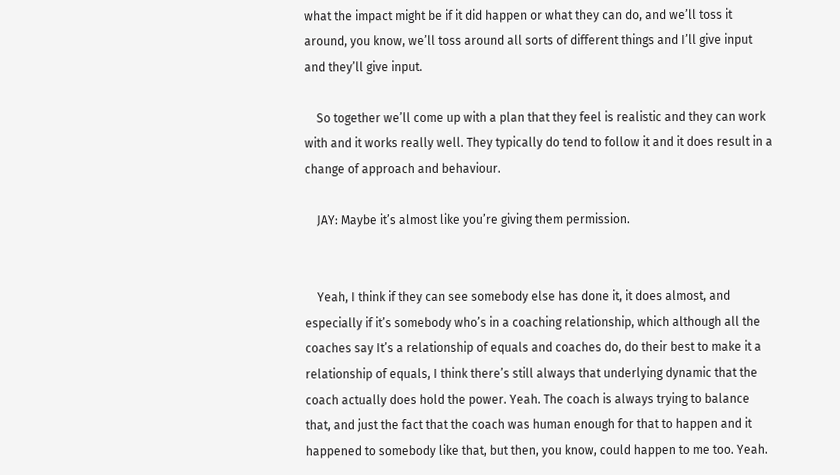what the impact might be if it did happen or what they can do, and we’ll toss it around, you know, we’ll toss around all sorts of different things and I’ll give input and they’ll give input.

    So together we’ll come up with a plan that they feel is realistic and they can work with and it works really well. They typically do tend to follow it and it does result in a change of approach and behaviour.

    JAY: Maybe it’s almost like you’re giving them permission.


    Yeah, I think if they can see somebody else has done it, it does almost, and especially if it’s somebody who’s in a coaching relationship, which although all the coaches say It’s a relationship of equals and coaches do, do their best to make it a relationship of equals, I think there’s still always that underlying dynamic that the coach actually does hold the power. Yeah. The coach is always trying to balance that, and just the fact that the coach was human enough for that to happen and it happened to somebody like that, but then, you know, could happen to me too. Yeah.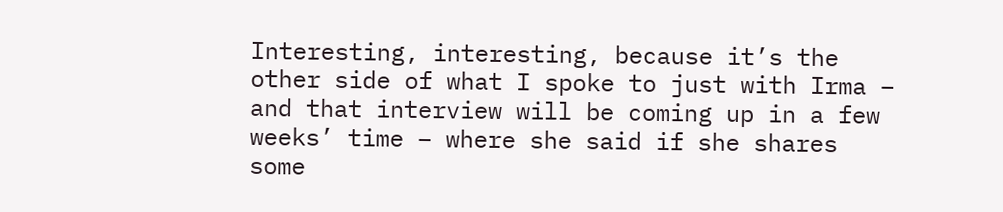Interesting, interesting, because it’s the other side of what I spoke to just with Irma – and that interview will be coming up in a few weeks’ time – where she said if she shares some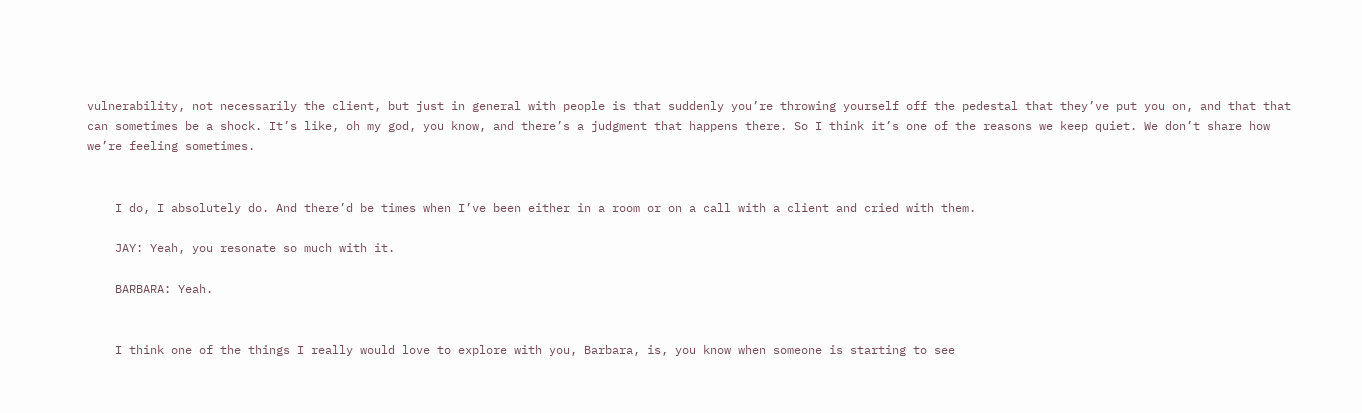vulnerability, not necessarily the client, but just in general with people is that suddenly you’re throwing yourself off the pedestal that they’ve put you on, and that that can sometimes be a shock. It’s like, oh my god, you know, and there’s a judgment that happens there. So I think it’s one of the reasons we keep quiet. We don’t share how we’re feeling sometimes.


    I do, I absolutely do. And there’d be times when I’ve been either in a room or on a call with a client and cried with them.

    JAY: Yeah, you resonate so much with it.

    BARBARA: Yeah.


    I think one of the things I really would love to explore with you, Barbara, is, you know when someone is starting to see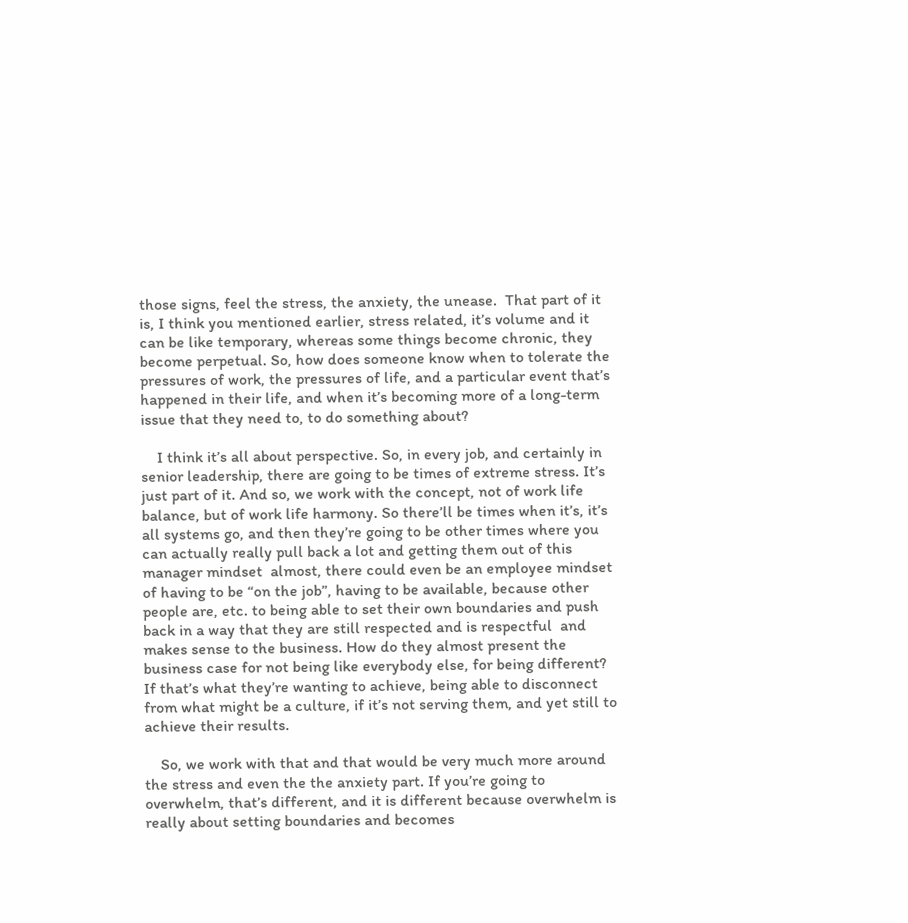those signs, feel the stress, the anxiety, the unease.  That part of it is, I think you mentioned earlier, stress related, it’s volume and it can be like temporary, whereas some things become chronic, they become perpetual. So, how does someone know when to tolerate the pressures of work, the pressures of life, and a particular event that’s happened in their life, and when it’s becoming more of a long-term issue that they need to, to do something about?

    I think it’s all about perspective. So, in every job, and certainly in senior leadership, there are going to be times of extreme stress. It’s just part of it. And so, we work with the concept, not of work life balance, but of work life harmony. So there’ll be times when it’s, it’s all systems go, and then they’re going to be other times where you can actually really pull back a lot and getting them out of this manager mindset  almost, there could even be an employee mindset of having to be “on the job”, having to be available, because other people are, etc. to being able to set their own boundaries and push back in a way that they are still respected and is respectful  and makes sense to the business. How do they almost present the business case for not being like everybody else, for being different? If that’s what they’re wanting to achieve, being able to disconnect from what might be a culture, if it’s not serving them, and yet still to achieve their results.

    So, we work with that and that would be very much more around the stress and even the the anxiety part. If you’re going to overwhelm, that’s different, and it is different because overwhelm is really about setting boundaries and becomes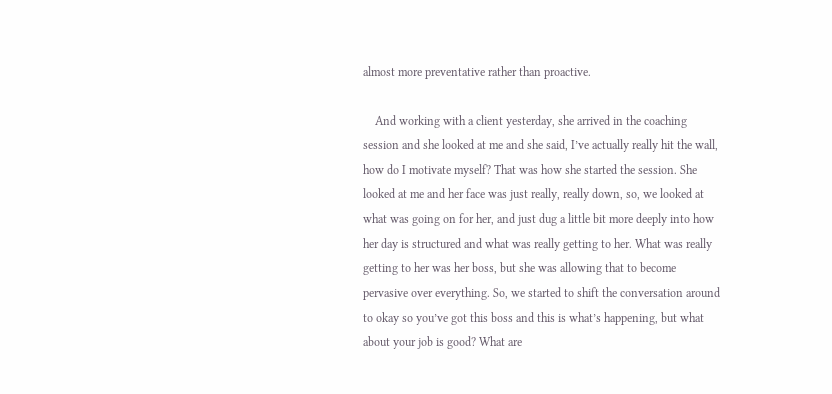almost more preventative rather than proactive.

    And working with a client yesterday, she arrived in the coaching session and she looked at me and she said, I’ve actually really hit the wall, how do I motivate myself? That was how she started the session. She looked at me and her face was just really, really down, so, we looked at what was going on for her, and just dug a little bit more deeply into how her day is structured and what was really getting to her. What was really getting to her was her boss, but she was allowing that to become pervasive over everything. So, we started to shift the conversation around to okay so you’ve got this boss and this is what’s happening, but what about your job is good? What are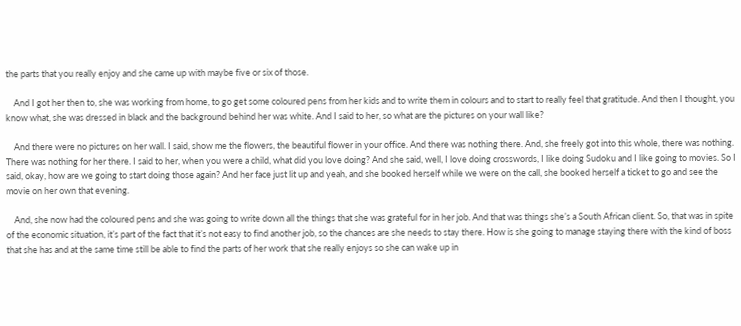the parts that you really enjoy and she came up with maybe five or six of those.

    And I got her then to, she was working from home, to go get some coloured pens from her kids and to write them in colours and to start to really feel that gratitude. And then I thought, you know what, she was dressed in black and the background behind her was white. And I said to her, so what are the pictures on your wall like?

    And there were no pictures on her wall. I said, show me the flowers, the beautiful flower in your office. And there was nothing there. And, she freely got into this whole, there was nothing. There was nothing for her there. I said to her, when you were a child, what did you love doing? And she said, well, I love doing crosswords, I like doing Sudoku and I like going to movies. So I said, okay, how are we going to start doing those again? And her face just lit up and yeah, and she booked herself while we were on the call, she booked herself a ticket to go and see the movie on her own that evening.

    And, she now had the coloured pens and she was going to write down all the things that she was grateful for in her job. And that was things she’s a South African client. So, that was in spite of the economic situation, it’s part of the fact that it’s not easy to find another job, so the chances are she needs to stay there. How is she going to manage staying there with the kind of boss that she has and at the same time still be able to find the parts of her work that she really enjoys so she can wake up in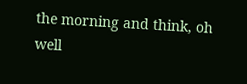the morning and think, oh well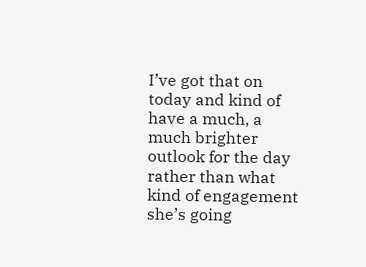I’ve got that on today and kind of have a much, a much brighter outlook for the day rather than what kind of engagement she’s going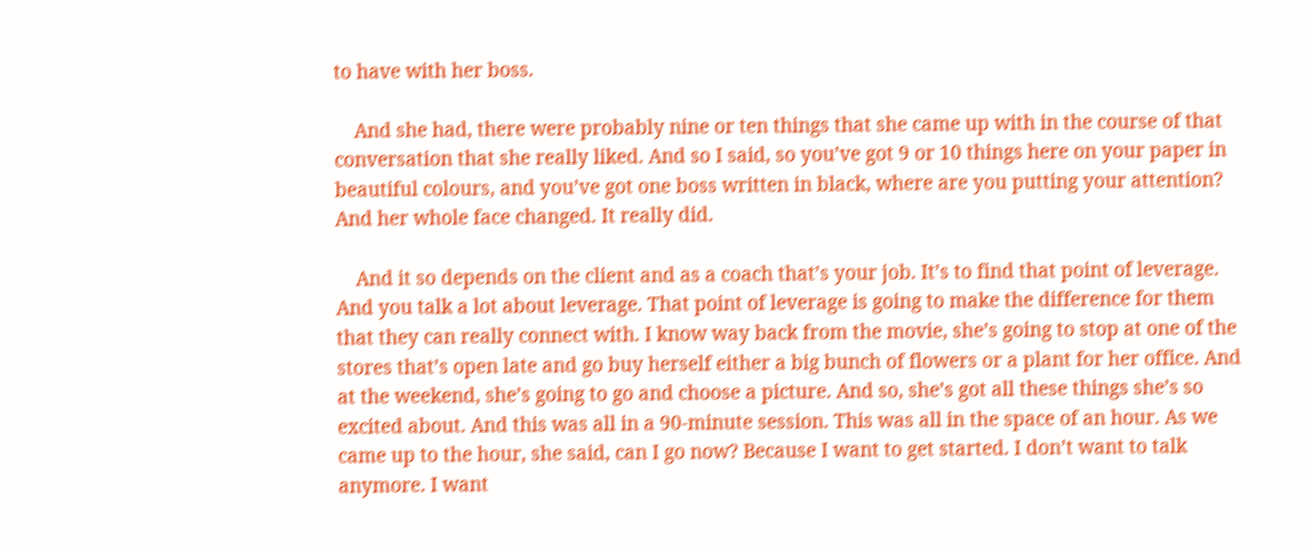to have with her boss.

    And she had, there were probably nine or ten things that she came up with in the course of that conversation that she really liked. And so I said, so you’ve got 9 or 10 things here on your paper in beautiful colours, and you’ve got one boss written in black, where are you putting your attention? And her whole face changed. It really did.

    And it so depends on the client and as a coach that’s your job. It’s to find that point of leverage. And you talk a lot about leverage. That point of leverage is going to make the difference for them that they can really connect with. I know way back from the movie, she’s going to stop at one of the stores that’s open late and go buy herself either a big bunch of flowers or a plant for her office. And at the weekend, she’s going to go and choose a picture. And so, she’s got all these things she’s so excited about. And this was all in a 90-minute session. This was all in the space of an hour. As we came up to the hour, she said, can I go now? Because I want to get started. I don’t want to talk anymore. I want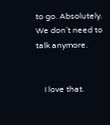to go. Absolutely. We don’t need to talk anymore.


    I love that.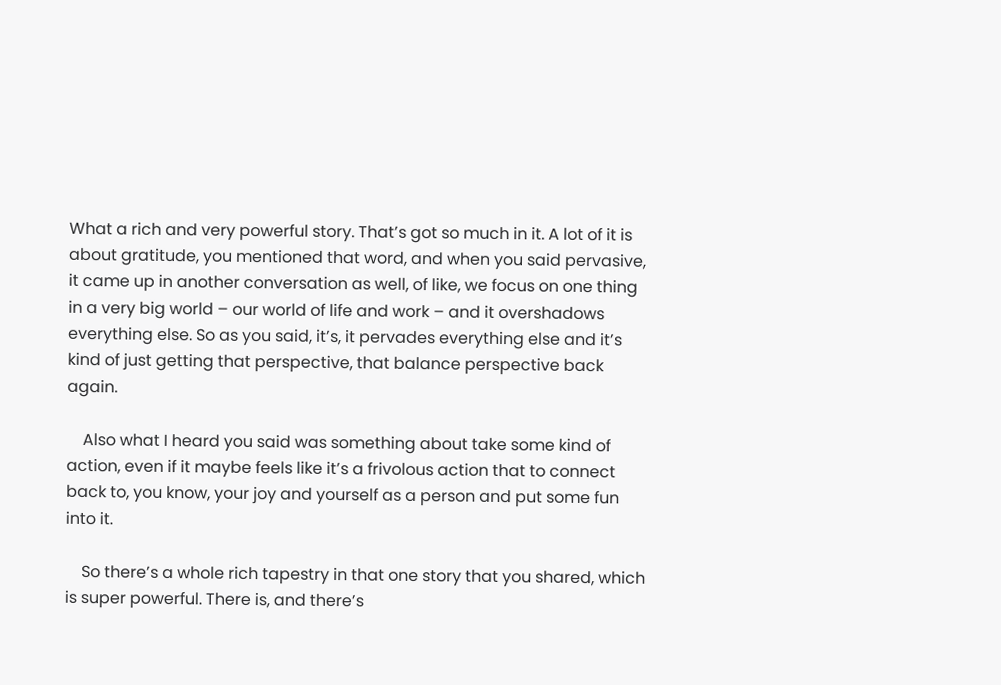What a rich and very powerful story. That’s got so much in it. A lot of it is about gratitude, you mentioned that word, and when you said pervasive, it came up in another conversation as well, of like, we focus on one thing in a very big world – our world of life and work – and it overshadows everything else. So as you said, it’s, it pervades everything else and it’s kind of just getting that perspective, that balance perspective back again.

    Also what I heard you said was something about take some kind of action, even if it maybe feels like it’s a frivolous action that to connect back to, you know, your joy and yourself as a person and put some fun into it.

    So there’s a whole rich tapestry in that one story that you shared, which is super powerful. There is, and there’s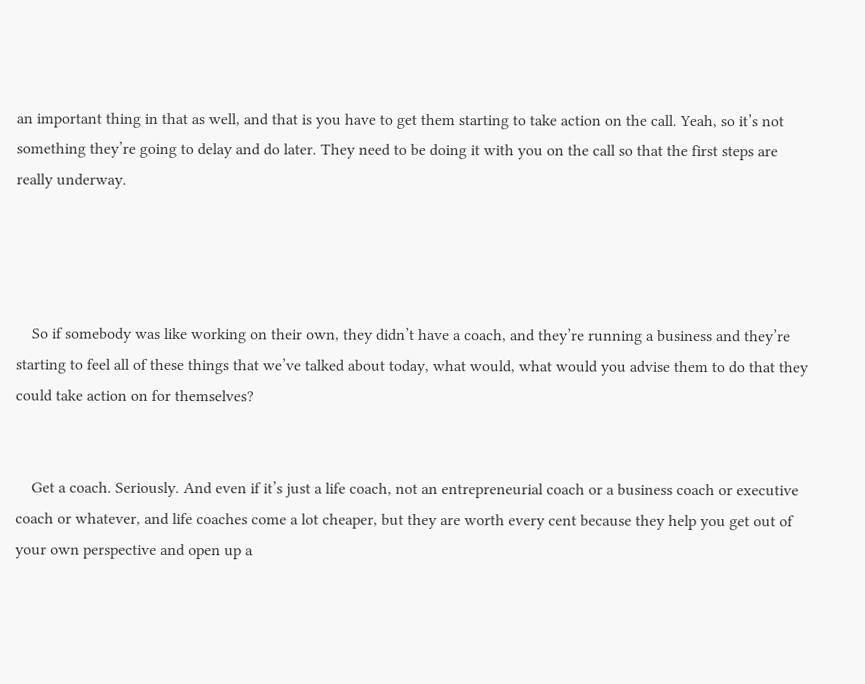an important thing in that as well, and that is you have to get them starting to take action on the call. Yeah, so it’s not something they’re going to delay and do later. They need to be doing it with you on the call so that the first steps are really underway.




    So if somebody was like working on their own, they didn’t have a coach, and they’re running a business and they’re starting to feel all of these things that we’ve talked about today, what would, what would you advise them to do that they could take action on for themselves?


    Get a coach. Seriously. And even if it’s just a life coach, not an entrepreneurial coach or a business coach or executive coach or whatever, and life coaches come a lot cheaper, but they are worth every cent because they help you get out of your own perspective and open up a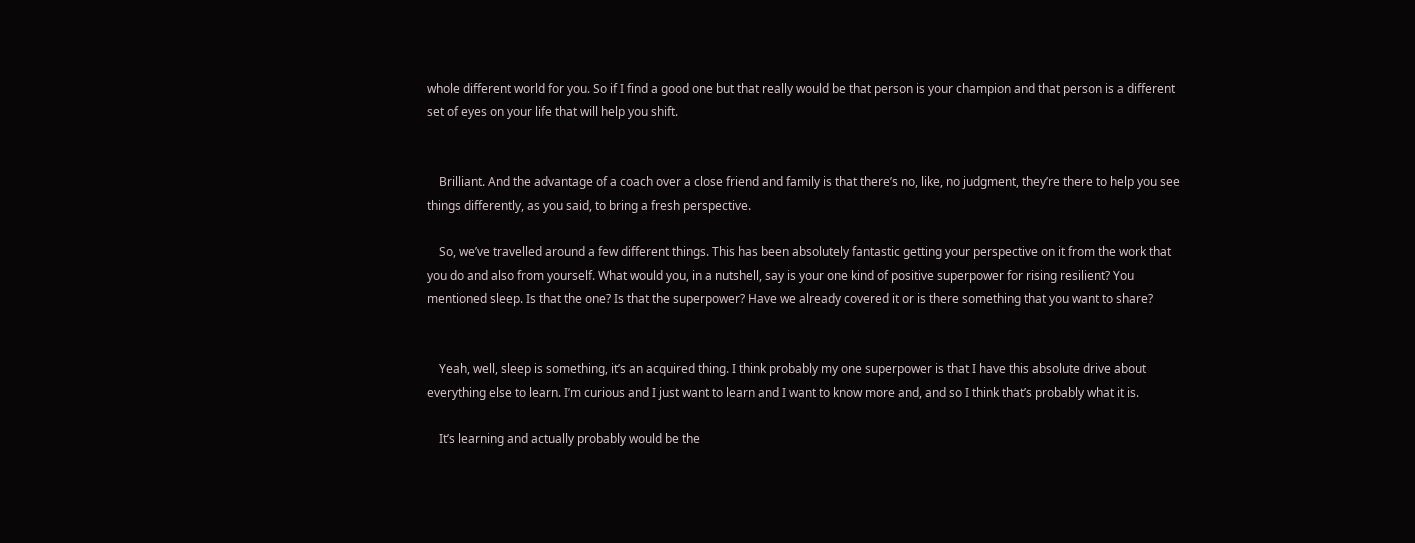whole different world for you. So if I find a good one but that really would be that person is your champion and that person is a different set of eyes on your life that will help you shift.


    Brilliant. And the advantage of a coach over a close friend and family is that there’s no, like, no judgment, they’re there to help you see things differently, as you said, to bring a fresh perspective.

    So, we’ve travelled around a few different things. This has been absolutely fantastic getting your perspective on it from the work that you do and also from yourself. What would you, in a nutshell, say is your one kind of positive superpower for rising resilient? You mentioned sleep. Is that the one? Is that the superpower? Have we already covered it or is there something that you want to share?


    Yeah, well, sleep is something, it’s an acquired thing. I think probably my one superpower is that I have this absolute drive about everything else to learn. I’m curious and I just want to learn and I want to know more and, and so I think that’s probably what it is.

    It’s learning and actually probably would be the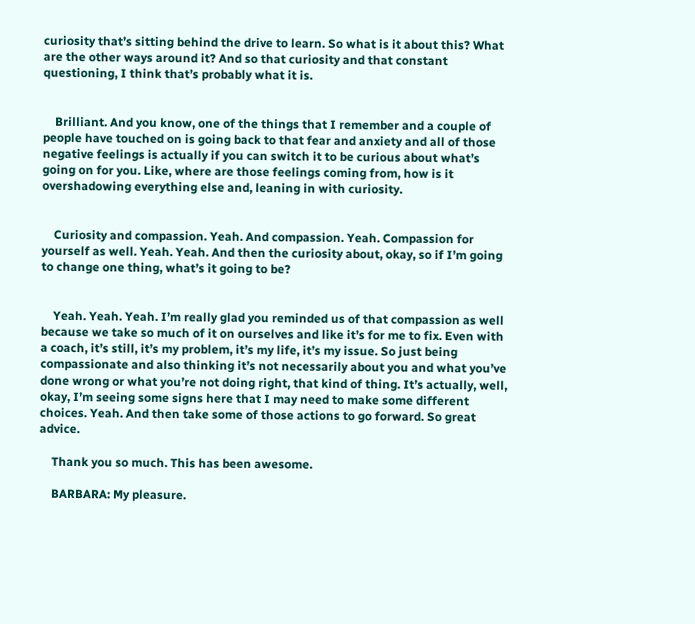curiosity that’s sitting behind the drive to learn. So what is it about this? What are the other ways around it? And so that curiosity and that constant questioning, I think that’s probably what it is.


    Brilliant. And you know, one of the things that I remember and a couple of people have touched on is going back to that fear and anxiety and all of those negative feelings is actually if you can switch it to be curious about what’s going on for you. Like, where are those feelings coming from, how is it overshadowing everything else and, leaning in with curiosity.


    Curiosity and compassion. Yeah. And compassion. Yeah. Compassion for yourself as well. Yeah. Yeah. And then the curiosity about, okay, so if I’m going to change one thing, what’s it going to be?


    Yeah. Yeah. Yeah. I’m really glad you reminded us of that compassion as well because we take so much of it on ourselves and like it’s for me to fix. Even with a coach, it’s still, it’s my problem, it’s my life, it’s my issue. So just being compassionate and also thinking it’s not necessarily about you and what you’ve done wrong or what you’re not doing right, that kind of thing. It’s actually, well, okay, I’m seeing some signs here that I may need to make some different choices. Yeah. And then take some of those actions to go forward. So great advice.

    Thank you so much. This has been awesome.

    BARBARA: My pleasure.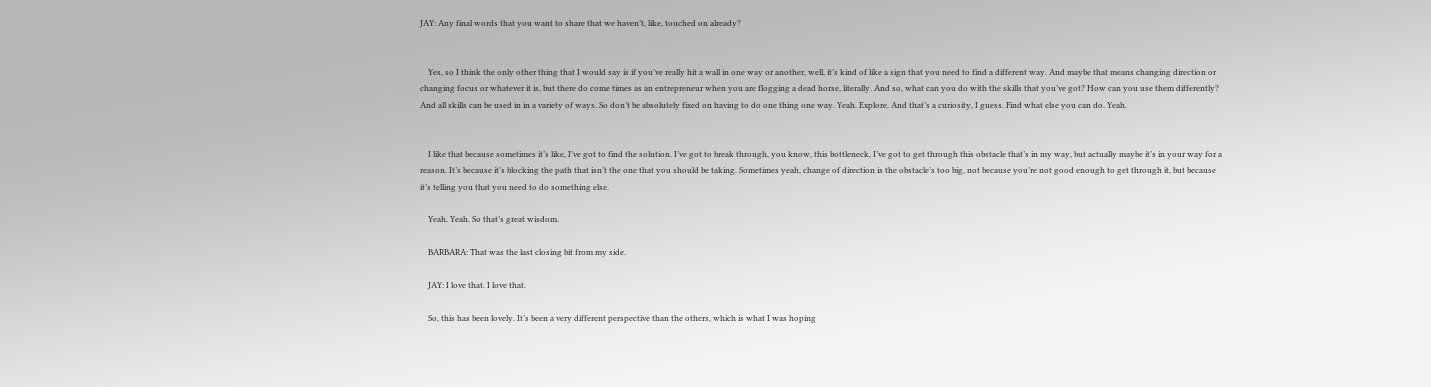JAY: Any final words that you want to share that we haven’t, like, touched on already?


    Yes, so I think the only other thing that I would say is if you’ve really hit a wall in one way or another, well, it’s kind of like a sign that you need to find a different way. And maybe that means changing direction or changing focus or whatever it is, but there do come times as an entrepreneur when you are flogging a dead horse, literally. And so, what can you do with the skills that you’ve got? How can you use them differently? And all skills can be used in in a variety of ways. So don’t be absolutely fixed on having to do one thing one way. Yeah. Explore. And that’s a curiosity, I guess. Find what else you can do. Yeah.


    I like that because sometimes it’s like, I’ve got to find the solution. I’ve got to break through, you know, this bottleneck, I’ve got to get through this obstacle that’s in my way, but actually maybe it’s in your way for a reason. It’s because it’s blocking the path that isn’t the one that you should be taking. Sometimes yeah, change of direction is the obstacle’s too big, not because you’re not good enough to get through it, but because it’s telling you that you need to do something else.

    Yeah. Yeah. So that’s great wisdom.

    BARBARA: That was the last closing bit from my side.

    JAY: I love that. I love that.

    So, this has been lovely. It’s been a very different perspective than the others, which is what I was hoping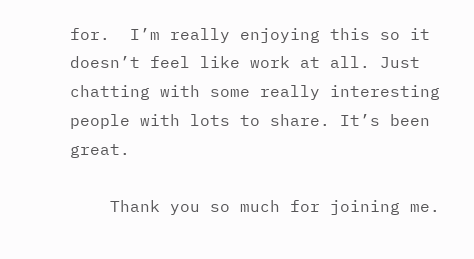for.  I’m really enjoying this so it doesn’t feel like work at all. Just chatting with some really interesting people with lots to share. It’s been great.

    Thank you so much for joining me.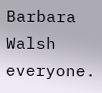Barbara Walsh everyone.